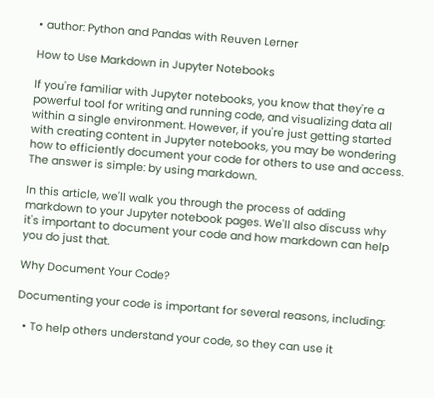• author: Python and Pandas with Reuven Lerner

How to Use Markdown in Jupyter Notebooks

If you're familiar with Jupyter notebooks, you know that they're a powerful tool for writing and running code, and visualizing data all within a single environment. However, if you're just getting started with creating content in Jupyter notebooks, you may be wondering how to efficiently document your code for others to use and access. The answer is simple: by using markdown.

In this article, we'll walk you through the process of adding markdown to your Jupyter notebook pages. We'll also discuss why it's important to document your code and how markdown can help you do just that.

Why Document Your Code?

Documenting your code is important for several reasons, including:

  • To help others understand your code, so they can use it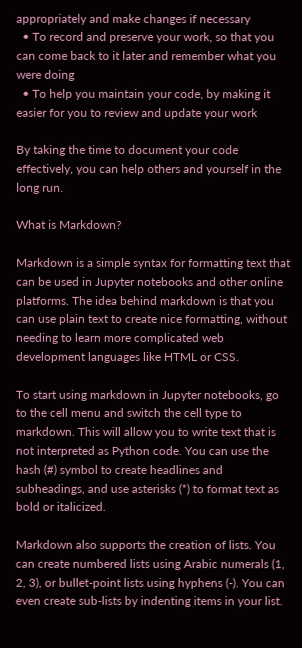appropriately and make changes if necessary
  • To record and preserve your work, so that you can come back to it later and remember what you were doing
  • To help you maintain your code, by making it easier for you to review and update your work

By taking the time to document your code effectively, you can help others and yourself in the long run.

What is Markdown?

Markdown is a simple syntax for formatting text that can be used in Jupyter notebooks and other online platforms. The idea behind markdown is that you can use plain text to create nice formatting, without needing to learn more complicated web development languages like HTML or CSS.

To start using markdown in Jupyter notebooks, go to the cell menu and switch the cell type to markdown. This will allow you to write text that is not interpreted as Python code. You can use the hash (#) symbol to create headlines and subheadings, and use asterisks (*) to format text as bold or italicized.

Markdown also supports the creation of lists. You can create numbered lists using Arabic numerals (1, 2, 3), or bullet-point lists using hyphens (-). You can even create sub-lists by indenting items in your list.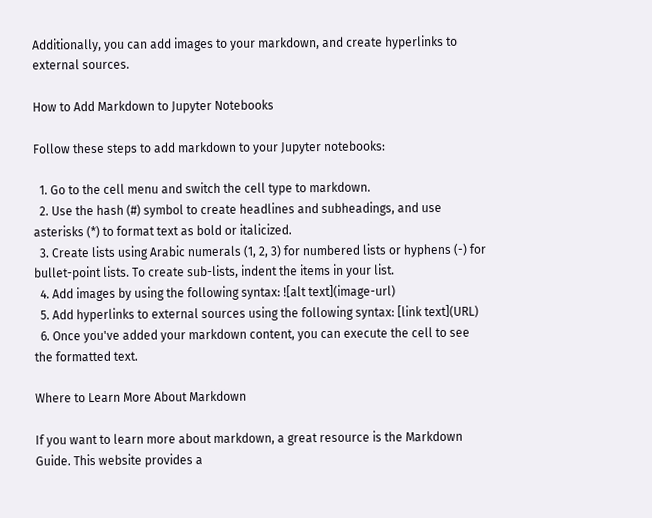Additionally, you can add images to your markdown, and create hyperlinks to external sources.

How to Add Markdown to Jupyter Notebooks

Follow these steps to add markdown to your Jupyter notebooks:

  1. Go to the cell menu and switch the cell type to markdown.
  2. Use the hash (#) symbol to create headlines and subheadings, and use asterisks (*) to format text as bold or italicized.
  3. Create lists using Arabic numerals (1, 2, 3) for numbered lists or hyphens (-) for bullet-point lists. To create sub-lists, indent the items in your list.
  4. Add images by using the following syntax: ![alt text](image-url)
  5. Add hyperlinks to external sources using the following syntax: [link text](URL)
  6. Once you've added your markdown content, you can execute the cell to see the formatted text.

Where to Learn More About Markdown

If you want to learn more about markdown, a great resource is the Markdown Guide. This website provides a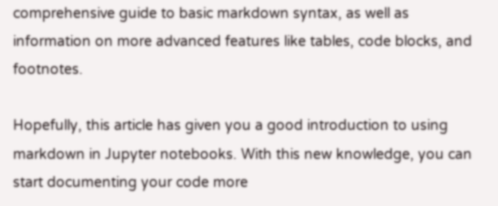comprehensive guide to basic markdown syntax, as well as information on more advanced features like tables, code blocks, and footnotes.

Hopefully, this article has given you a good introduction to using markdown in Jupyter notebooks. With this new knowledge, you can start documenting your code more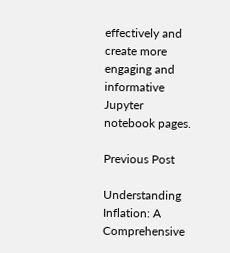effectively and create more engaging and informative Jupyter notebook pages.

Previous Post

Understanding Inflation: A Comprehensive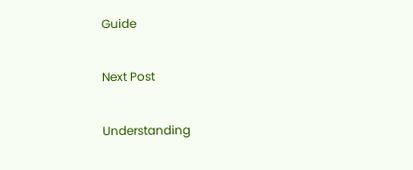Guide

Next Post

Understanding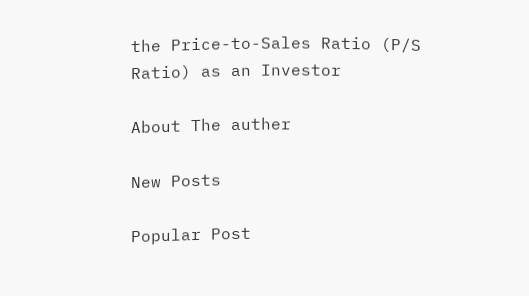the Price-to-Sales Ratio (P/S Ratio) as an Investor

About The auther

New Posts

Popular Post